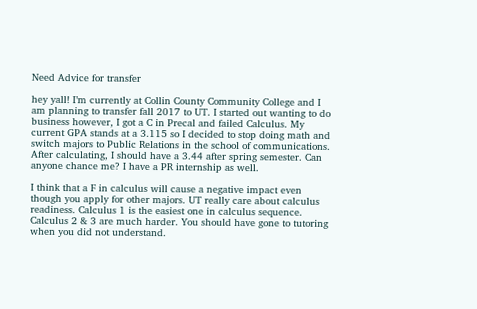Need Advice for transfer

hey yall! I’m currently at Collin County Community College and I am planning to transfer fall 2017 to UT. I started out wanting to do business however, I got a C in Precal and failed Calculus. My current GPA stands at a 3.115 so I decided to stop doing math and switch majors to Public Relations in the school of communications. After calculating, I should have a 3.44 after spring semester. Can anyone chance me? I have a PR internship as well.

I think that a F in calculus will cause a negative impact even though you apply for other majors. UT really care about calculus readiness. Calculus 1 is the easiest one in calculus sequence. Calculus 2 & 3 are much harder. You should have gone to tutoring when you did not understand.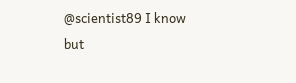@scientist89 I know but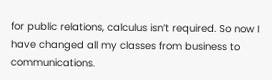for public relations, calculus isn’t required. So now I have changed all my classes from business to communications.